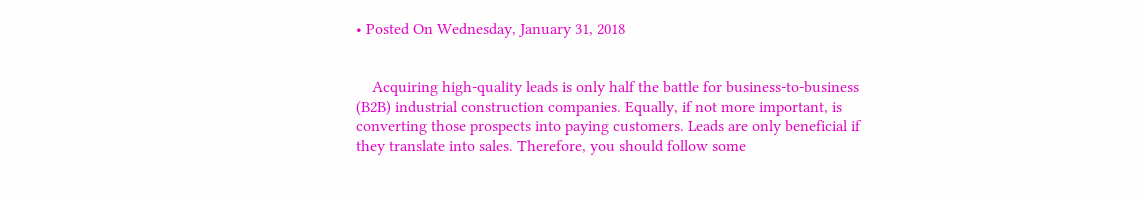• Posted On Wednesday, January 31, 2018


    Acquiring high-quality leads is only half the battle for business-to-business (B2B) industrial construction companies. Equally, if not more important, is converting those prospects into paying customers. Leads are only beneficial if they translate into sales. Therefore, you should follow some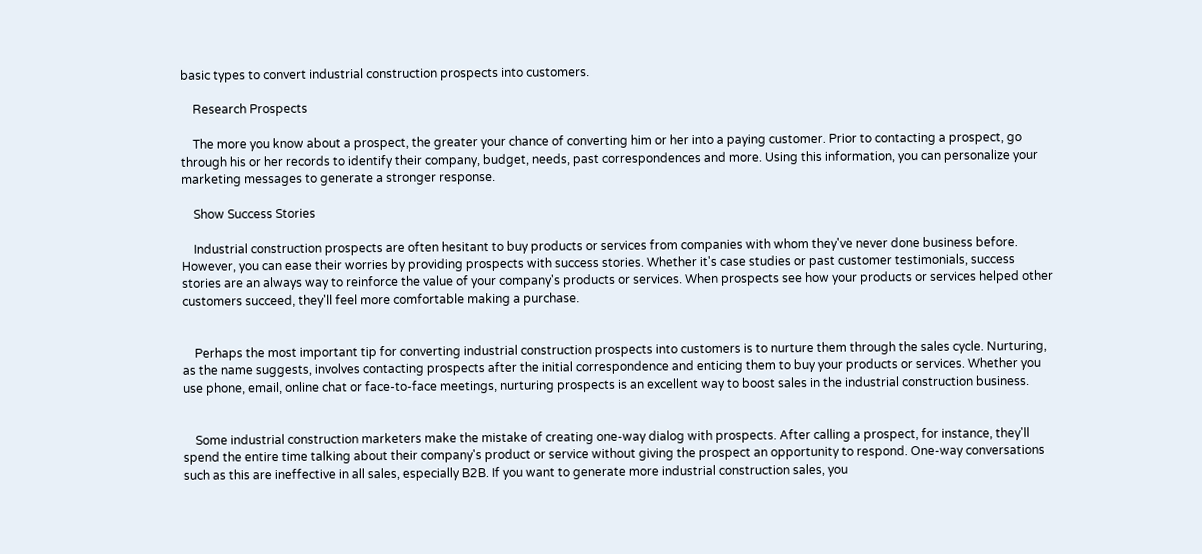basic types to convert industrial construction prospects into customers.

    Research Prospects

    The more you know about a prospect, the greater your chance of converting him or her into a paying customer. Prior to contacting a prospect, go through his or her records to identify their company, budget, needs, past correspondences and more. Using this information, you can personalize your marketing messages to generate a stronger response.

    Show Success Stories

    Industrial construction prospects are often hesitant to buy products or services from companies with whom they've never done business before. However, you can ease their worries by providing prospects with success stories. Whether it's case studies or past customer testimonials, success stories are an always way to reinforce the value of your company's products or services. When prospects see how your products or services helped other customers succeed, they'll feel more comfortable making a purchase.


    Perhaps the most important tip for converting industrial construction prospects into customers is to nurture them through the sales cycle. Nurturing, as the name suggests, involves contacting prospects after the initial correspondence and enticing them to buy your products or services. Whether you use phone, email, online chat or face-to-face meetings, nurturing prospects is an excellent way to boost sales in the industrial construction business.


    Some industrial construction marketers make the mistake of creating one-way dialog with prospects. After calling a prospect, for instance, they'll spend the entire time talking about their company's product or service without giving the prospect an opportunity to respond. One-way conversations such as this are ineffective in all sales, especially B2B. If you want to generate more industrial construction sales, you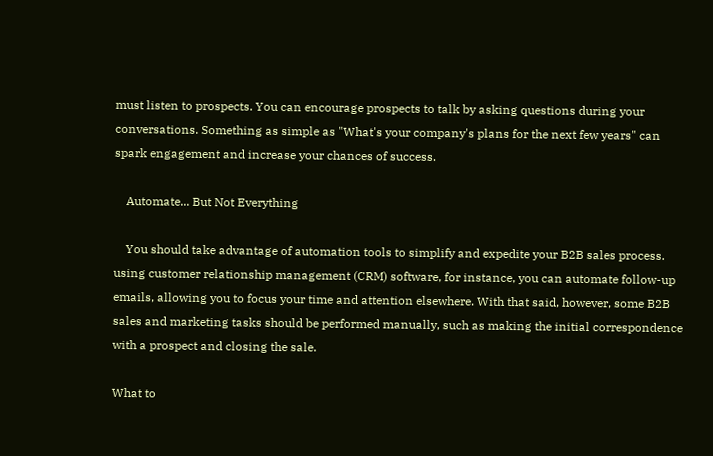must listen to prospects. You can encourage prospects to talk by asking questions during your conversations. Something as simple as "What's your company's plans for the next few years" can spark engagement and increase your chances of success.

    Automate... But Not Everything

    You should take advantage of automation tools to simplify and expedite your B2B sales process. using customer relationship management (CRM) software, for instance, you can automate follow-up emails, allowing you to focus your time and attention elsewhere. With that said, however, some B2B sales and marketing tasks should be performed manually, such as making the initial correspondence with a prospect and closing the sale.

What to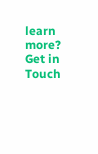learn more? Get in Touch